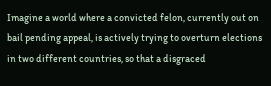Imagine a world where a convicted felon, currently out on bail pending appeal, is actively trying to overturn elections in two different countries, so that a disgraced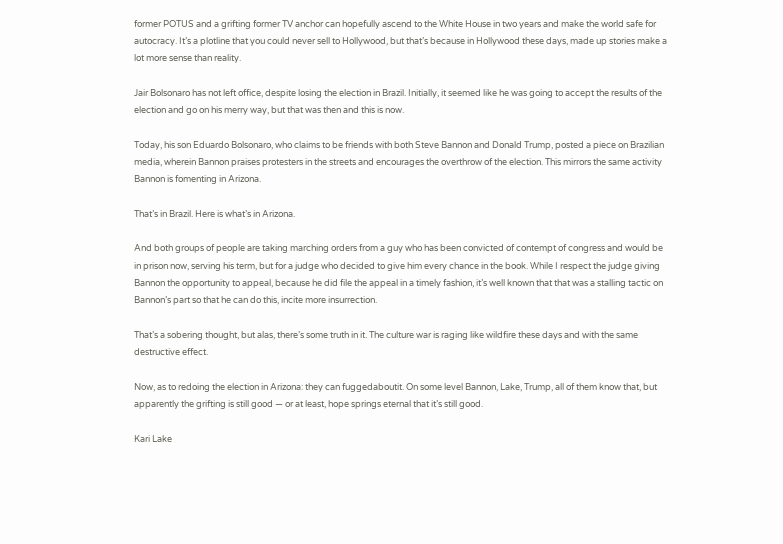former POTUS and a grifting former TV anchor can hopefully ascend to the White House in two years and make the world safe for autocracy. It’s a plotline that you could never sell to Hollywood, but that’s because in Hollywood these days, made up stories make a lot more sense than reality.

Jair Bolsonaro has not left office, despite losing the election in Brazil. Initially, it seemed like he was going to accept the results of the election and go on his merry way, but that was then and this is now.

Today, his son Eduardo Bolsonaro, who claims to be friends with both Steve Bannon and Donald Trump, posted a piece on Brazilian media, wherein Bannon praises protesters in the streets and encourages the overthrow of the election. This mirrors the same activity Bannon is fomenting in Arizona.

That’s in Brazil. Here is what’s in Arizona.

And both groups of people are taking marching orders from a guy who has been convicted of contempt of congress and would be in prison now, serving his term, but for a judge who decided to give him every chance in the book. While I respect the judge giving Bannon the opportunity to appeal, because he did file the appeal in a timely fashion, it’s well known that that was a stalling tactic on Bannon’s part so that he can do this, incite more insurrection.

That’s a sobering thought, but alas, there’s some truth in it. The culture war is raging like wildfire these days and with the same destructive effect.

Now, as to redoing the election in Arizona: they can fuggedaboutit. On some level Bannon, Lake, Trump, all of them know that, but apparently the grifting is still good — or at least, hope springs eternal that it’s still good.

Kari Lake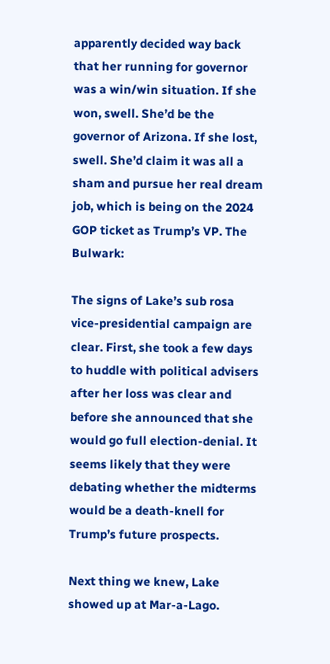apparently decided way back that her running for governor was a win/win situation. If she won, swell. She’d be the governor of Arizona. If she lost, swell. She’d claim it was all a sham and pursue her real dream job, which is being on the 2024 GOP ticket as Trump’s VP. The Bulwark:

The signs of Lake’s sub rosa vice-presidential campaign are clear. First, she took a few days to huddle with political advisers after her loss was clear and before she announced that she would go full election-denial. It seems likely that they were debating whether the midterms would be a death-knell for Trump’s future prospects.

Next thing we knew, Lake showed up at Mar-a-Lago.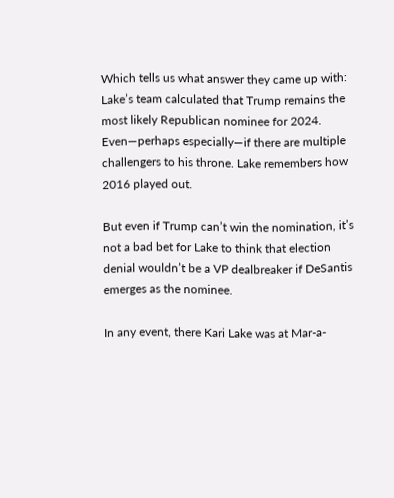Which tells us what answer they came up with: Lake’s team calculated that Trump remains the most likely Republican nominee for 2024. Even—perhaps especially—if there are multiple challengers to his throne. Lake remembers how 2016 played out.

But even if Trump can’t win the nomination, it’s not a bad bet for Lake to think that election denial wouldn’t be a VP dealbreaker if DeSantis emerges as the nominee.

In any event, there Kari Lake was at Mar-a-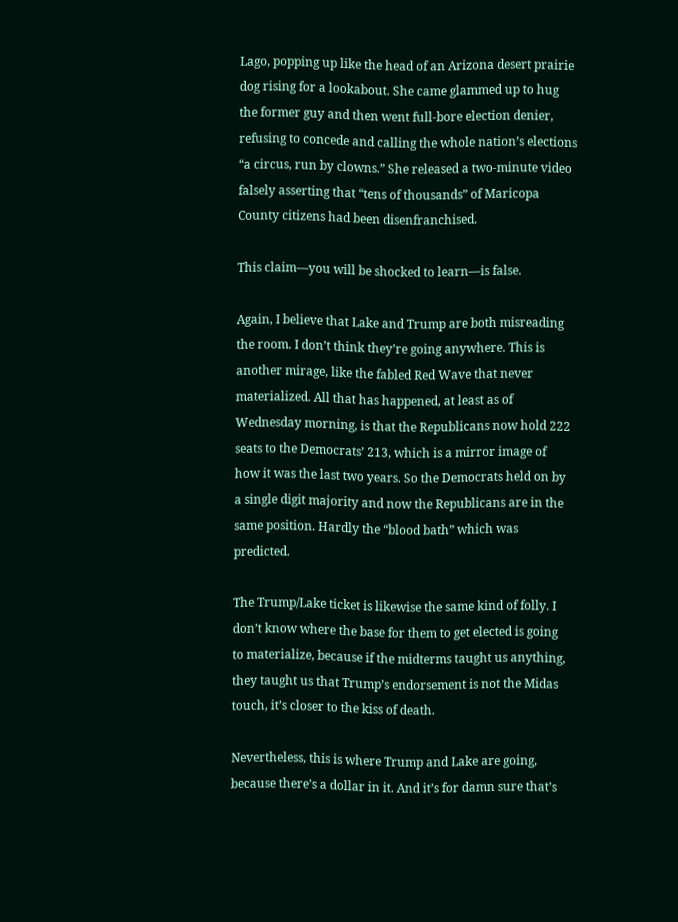Lago, popping up like the head of an Arizona desert prairie dog rising for a lookabout. She came glammed up to hug the former guy and then went full-bore election denier, refusing to concede and calling the whole nation’s elections “a circus, run by clowns.” She released a two-minute video falsely asserting that “tens of thousands” of Maricopa County citizens had been disenfranchised.

This claim—you will be shocked to learn—is false.

Again, I believe that Lake and Trump are both misreading the room. I don’t think they’re going anywhere. This is another mirage, like the fabled Red Wave that never materialized. All that has happened, at least as of Wednesday morning, is that the Republicans now hold 222 seats to the Democrats’ 213, which is a mirror image of how it was the last two years. So the Democrats held on by a single digit majority and now the Republicans are in the same position. Hardly the “blood bath” which was predicted.

The Trump/Lake ticket is likewise the same kind of folly. I don’t know where the base for them to get elected is going to materialize, because if the midterms taught us anything, they taught us that Trump’s endorsement is not the Midas touch, it’s closer to the kiss of death.

Nevertheless, this is where Trump and Lake are going, because there’s a dollar in it. And it’s for damn sure that’s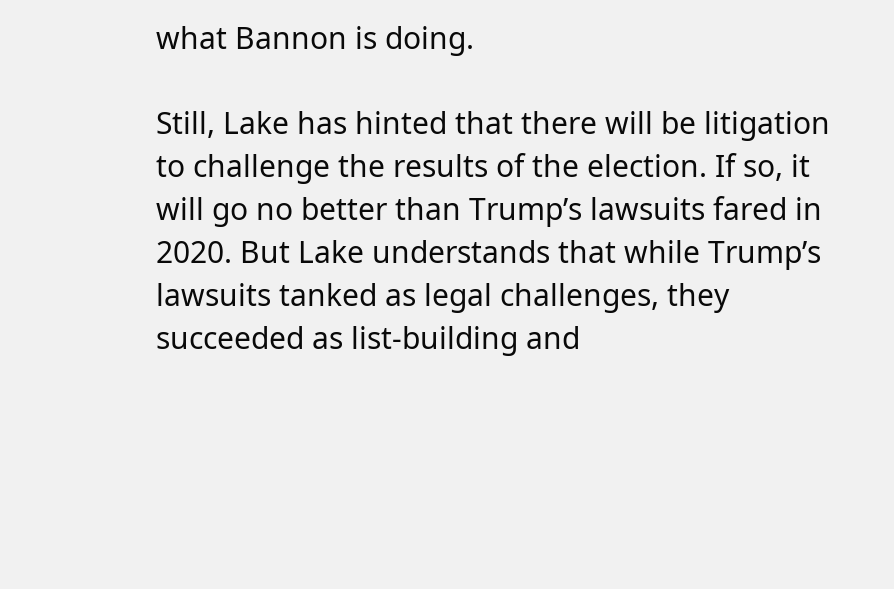what Bannon is doing.

Still, Lake has hinted that there will be litigation to challenge the results of the election. If so, it will go no better than Trump’s lawsuits fared in 2020. But Lake understands that while Trump’s lawsuits tanked as legal challenges, they succeeded as list-building and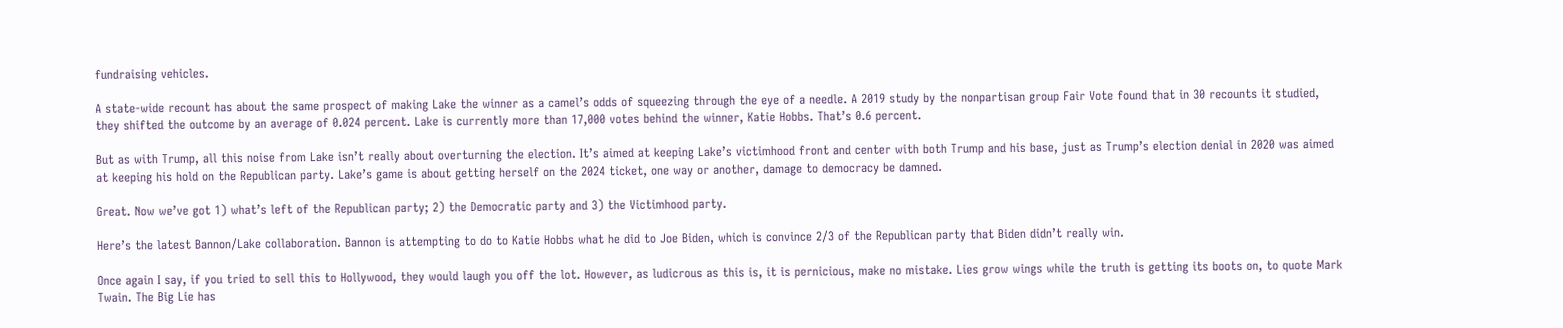fundraising vehicles.

A state-wide recount has about the same prospect of making Lake the winner as a camel’s odds of squeezing through the eye of a needle. A 2019 study by the nonpartisan group Fair Vote found that in 30 recounts it studied, they shifted the outcome by an average of 0.024 percent. Lake is currently more than 17,000 votes behind the winner, Katie Hobbs. That’s 0.6 percent.

But as with Trump, all this noise from Lake isn’t really about overturning the election. It’s aimed at keeping Lake’s victimhood front and center with both Trump and his base, just as Trump’s election denial in 2020 was aimed at keeping his hold on the Republican party. Lake’s game is about getting herself on the 2024 ticket, one way or another, damage to democracy be damned.

Great. Now we’ve got 1) what’s left of the Republican party; 2) the Democratic party and 3) the Victimhood party.

Here’s the latest Bannon/Lake collaboration. Bannon is attempting to do to Katie Hobbs what he did to Joe Biden, which is convince 2/3 of the Republican party that Biden didn’t really win.

Once again I say, if you tried to sell this to Hollywood, they would laugh you off the lot. However, as ludicrous as this is, it is pernicious, make no mistake. Lies grow wings while the truth is getting its boots on, to quote Mark Twain. The Big Lie has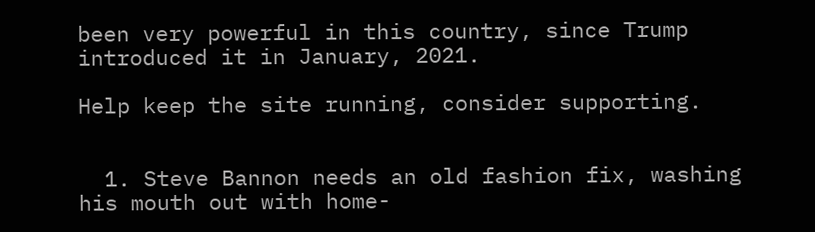been very powerful in this country, since Trump introduced it in January, 2021.

Help keep the site running, consider supporting.


  1. Steve Bannon needs an old fashion fix, washing his mouth out with home-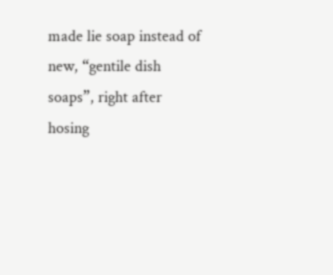made lie soap instead of new, “gentile dish soaps”, right after hosing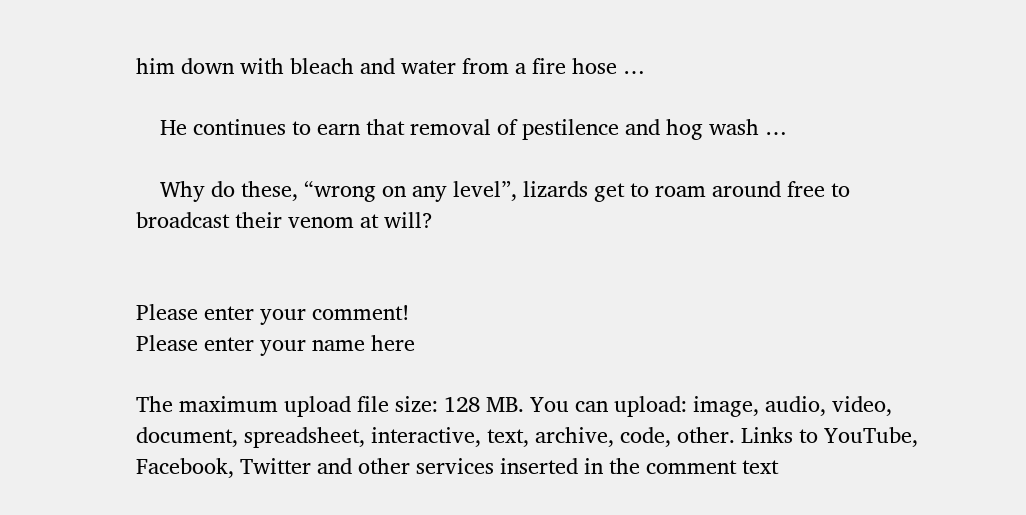him down with bleach and water from a fire hose …

    He continues to earn that removal of pestilence and hog wash …

    Why do these, “wrong on any level”, lizards get to roam around free to broadcast their venom at will?


Please enter your comment!
Please enter your name here

The maximum upload file size: 128 MB. You can upload: image, audio, video, document, spreadsheet, interactive, text, archive, code, other. Links to YouTube, Facebook, Twitter and other services inserted in the comment text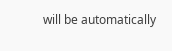will be automatically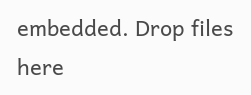embedded. Drop files here